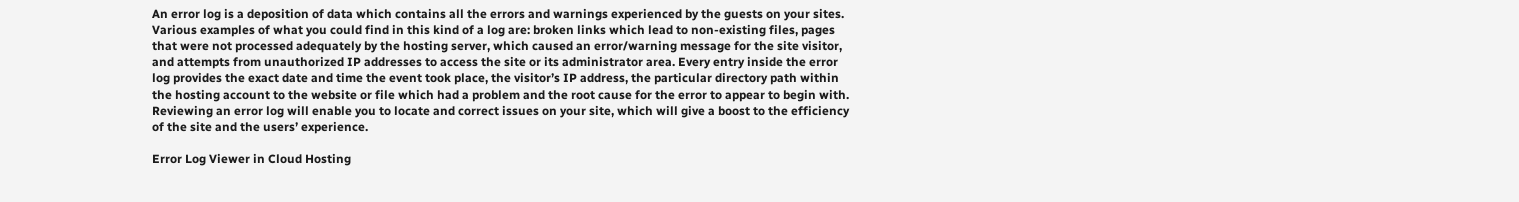An error log is a deposition of data which contains all the errors and warnings experienced by the guests on your sites. Various examples of what you could find in this kind of a log are: broken links which lead to non-existing files, pages that were not processed adequately by the hosting server, which caused an error/warning message for the site visitor, and attempts from unauthorized IP addresses to access the site or its administrator area. Every entry inside the error log provides the exact date and time the event took place, the visitor’s IP address, the particular directory path within the hosting account to the website or file which had a problem and the root cause for the error to appear to begin with. Reviewing an error log will enable you to locate and correct issues on your site, which will give a boost to the efficiency of the site and the users’ experience.

Error Log Viewer in Cloud Hosting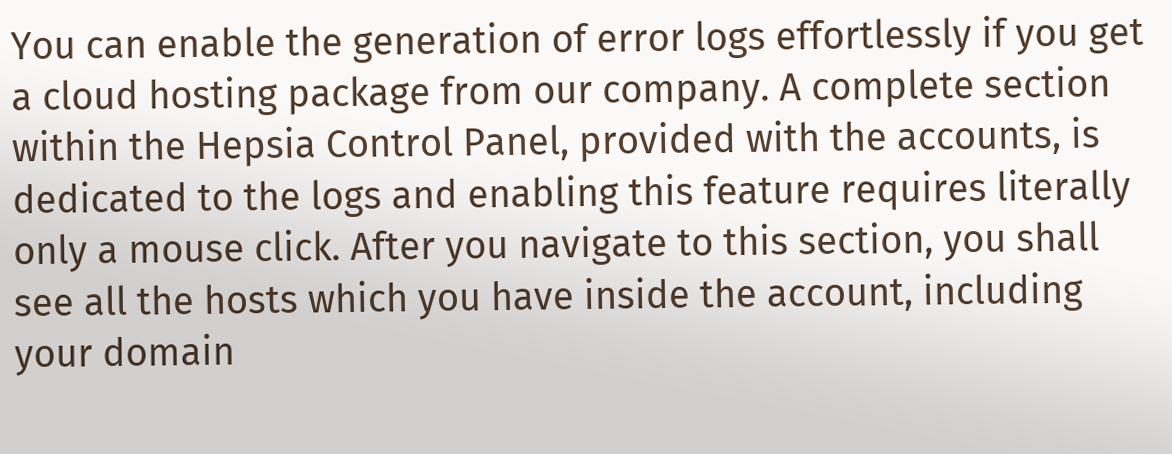You can enable the generation of error logs effortlessly if you get a cloud hosting package from our company. A complete section within the Hepsia Control Panel, provided with the accounts, is dedicated to the logs and enabling this feature requires literally only a mouse click. After you navigate to this section, you shall see all the hosts which you have inside the account, including your domain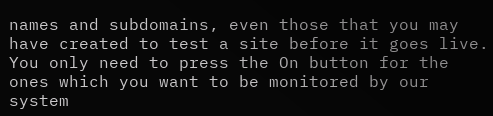names and subdomains, even those that you may have created to test a site before it goes live. You only need to press the On button for the ones which you want to be monitored by our system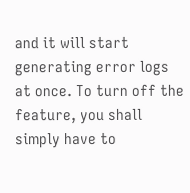and it will start generating error logs at once. To turn off the feature, you shall simply have to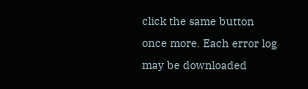click the same button once more. Each error log may be downloaded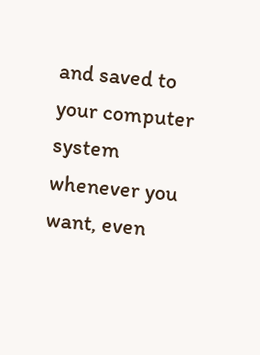and saved to your computer system whenever you want, even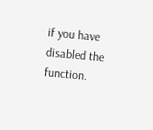if you have disabled the function.